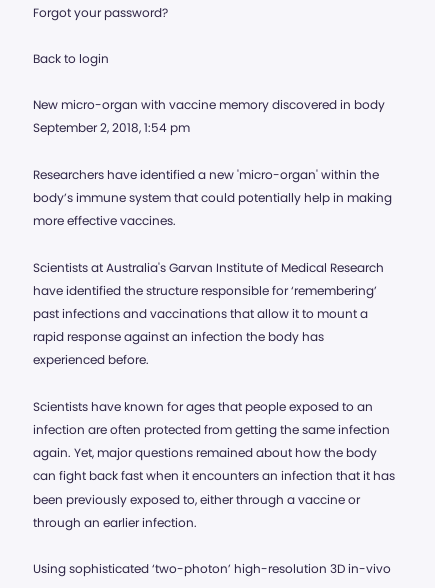Forgot your password?

Back to login

New micro-organ with vaccine memory discovered in body
September 2, 2018, 1:54 pm

Researchers have identified a new 'micro-organ' within the body’s immune system that could potentially help in making more effective vaccines.

Scientists at Australia's Garvan Institute of Medical Research have identified the structure responsible for ‘remembering’ past infections and vaccinations that allow it to mount a rapid response against an infection the body has experienced before.

Scientists have known for ages that people exposed to an infection are often protected from getting the same infection again. Yet, major questions remained about how the body can fight back fast when it encounters an infection that it has been previously exposed to, either through a vaccine or through an earlier infection.

Using sophisticated ‘two-photon’ high-resolution 3D in-vivo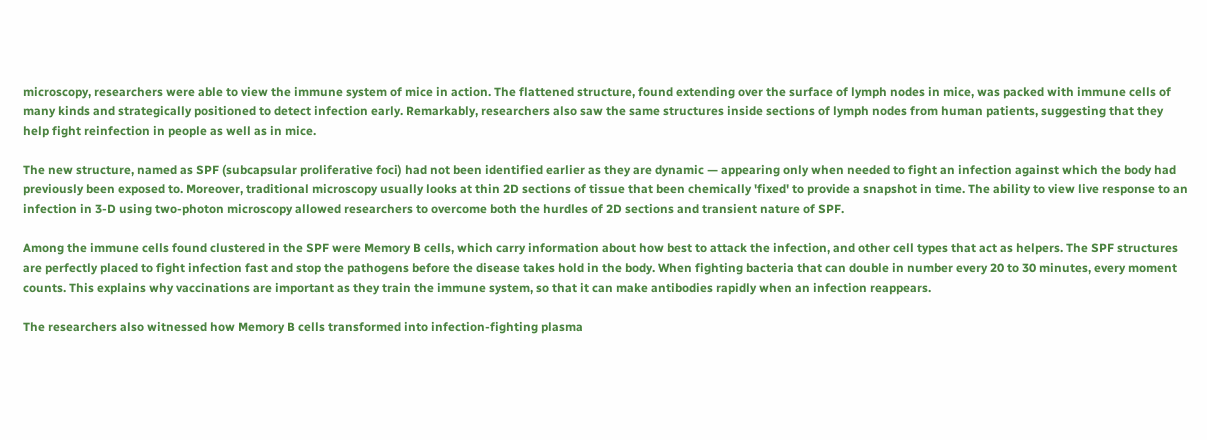microscopy, researchers were able to view the immune system of mice in action. The flattened structure, found extending over the surface of lymph nodes in mice, was packed with immune cells of many kinds and strategically positioned to detect infection early. Remarkably, researchers also saw the same structures inside sections of lymph nodes from human patients, suggesting that they help fight reinfection in people as well as in mice.

The new structure, named as SPF (subcapsular proliferative foci) had not been identified earlier as they are dynamic — appearing only when needed to fight an infection against which the body had previously been exposed to. Moreover, traditional microscopy usually looks at thin 2D sections of tissue that been chemically 'fixed' to provide a snapshot in time. The ability to view live response to an infection in 3-D using two-photon microscopy allowed researchers to overcome both the hurdles of 2D sections and transient nature of SPF.

Among the immune cells found clustered in the SPF were Memory B cells, which carry information about how best to attack the infection, and other cell types that act as helpers. The SPF structures are perfectly placed to fight infection fast and stop the pathogens before the disease takes hold in the body. When fighting bacteria that can double in number every 20 to 30 minutes, every moment counts. This explains why vaccinations are important as they train the immune system, so that it can make antibodies rapidly when an infection reappears.

The researchers also witnessed how Memory B cells transformed into infection-fighting plasma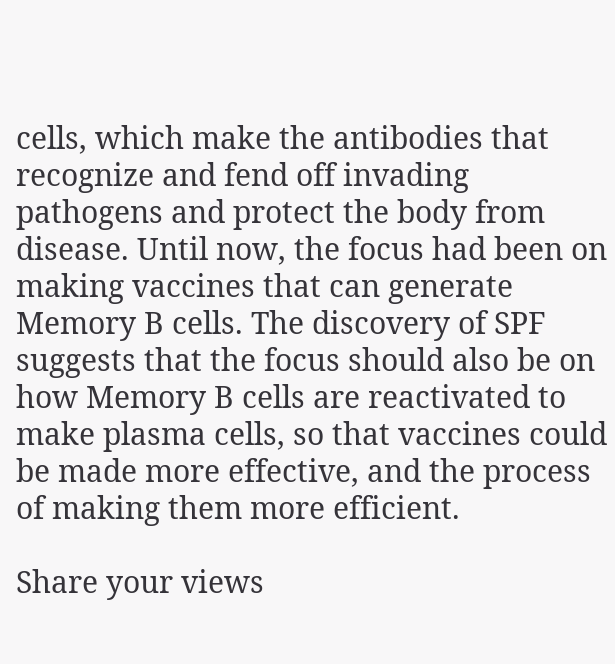cells, which make the antibodies that recognize and fend off invading pathogens and protect the body from disease. Until now, the focus had been on making vaccines that can generate Memory B cells. The discovery of SPF suggests that the focus should also be on how Memory B cells are reactivated to make plasma cells, so that vaccines could be made more effective, and the process of making them more efficient.

Share your views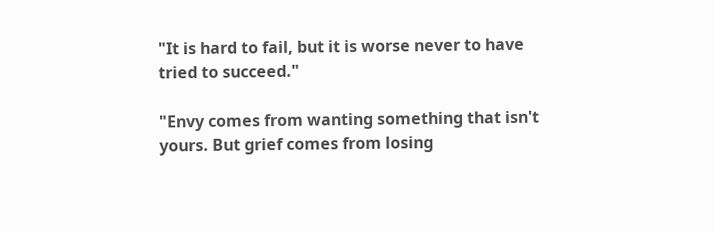"It is hard to fail, but it is worse never to have tried to succeed."

"Envy comes from wanting something that isn't yours. But grief comes from losing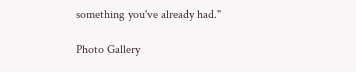something you've already had."

Photo Gallery